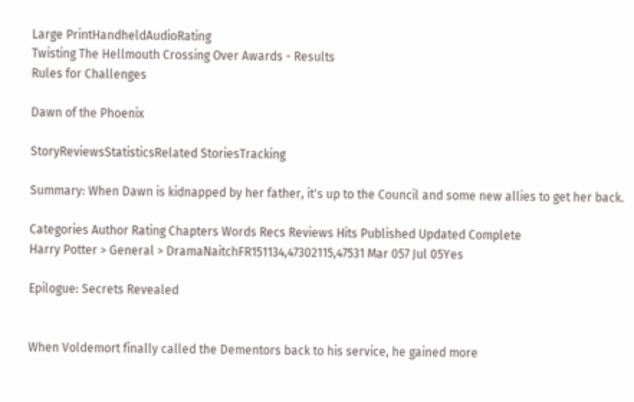Large PrintHandheldAudioRating
Twisting The Hellmouth Crossing Over Awards - Results
Rules for Challenges

Dawn of the Phoenix

StoryReviewsStatisticsRelated StoriesTracking

Summary: When Dawn is kidnapped by her father, it's up to the Council and some new allies to get her back.

Categories Author Rating Chapters Words Recs Reviews Hits Published Updated Complete
Harry Potter > General > DramaNaitchFR151134,47302115,47531 Mar 057 Jul 05Yes

Epilogue: Secrets Revealed


When Voldemort finally called the Dementors back to his service, he gained more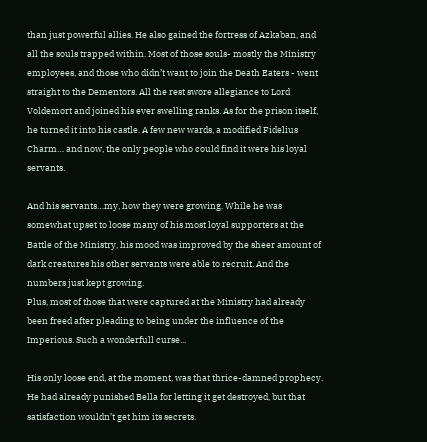than just powerful allies. He also gained the fortress of Azkaban, and all the souls trapped within. Most of those souls- mostly the Ministry employees, and those who didn’t want to join the Death Eaters - went straight to the Dementors. All the rest swore allegiance to Lord Voldemort and joined his ever swelling ranks. As for the prison itself, he turned it into his castle. A few new wards, a modified Fidelius Charm… and now, the only people who could find it were his loyal servants.

And his servants…my, how they were growing. While he was somewhat upset to loose many of his most loyal supporters at the Battle of the Ministry, his mood was improved by the sheer amount of dark creatures his other servants were able to recruit. And the numbers just kept growing.
Plus, most of those that were captured at the Ministry had already been freed after pleading to being under the influence of the Imperious. Such a wonderfull curse...

His only loose end, at the moment, was that thrice-damned prophecy. He had already punished Bella for letting it get destroyed, but that satisfaction wouldn’t get him its secrets.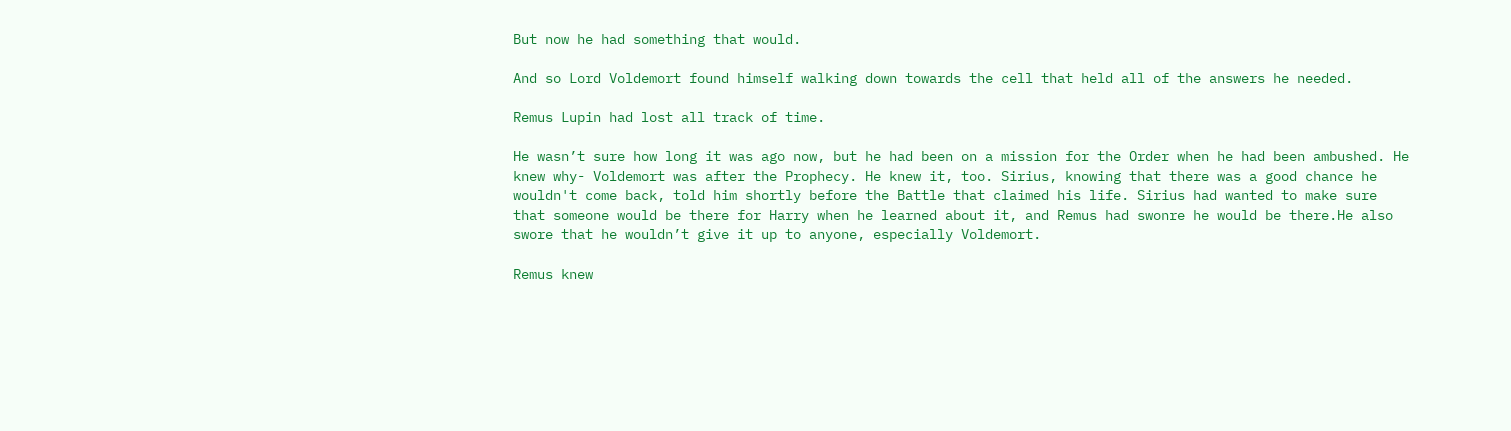But now he had something that would.

And so Lord Voldemort found himself walking down towards the cell that held all of the answers he needed.

Remus Lupin had lost all track of time.

He wasn’t sure how long it was ago now, but he had been on a mission for the Order when he had been ambushed. He knew why- Voldemort was after the Prophecy. He knew it, too. Sirius, knowing that there was a good chance he wouldn't come back, told him shortly before the Battle that claimed his life. Sirius had wanted to make sure that someone would be there for Harry when he learned about it, and Remus had swonre he would be there.He also swore that he wouldn’t give it up to anyone, especially Voldemort.

Remus knew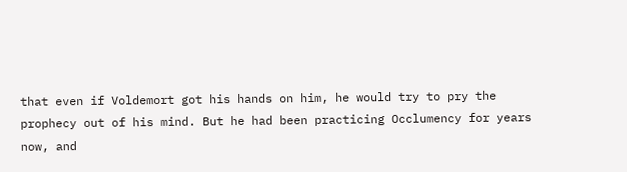that even if Voldemort got his hands on him, he would try to pry the prophecy out of his mind. But he had been practicing Occlumency for years now, and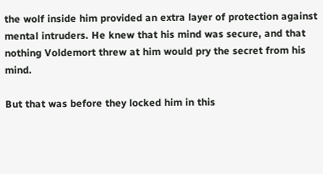the wolf inside him provided an extra layer of protection against mental intruders. He knew that his mind was secure, and that nothing Voldemort threw at him would pry the secret from his mind.

But that was before they locked him in this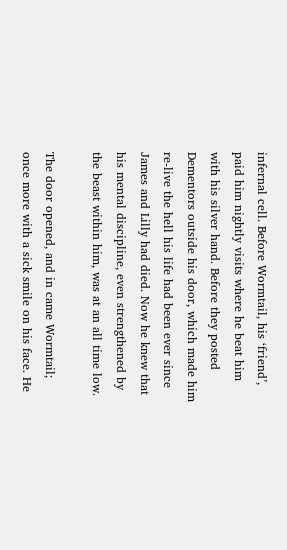infernal cell. Before Wormtail, his ‘friend’, paid him nightly visits where he beat him with his silver hand. Before they posted Dementors outside his door, which made him re-live the hell his life had been ever since James and Lilly had died. Now he knew that his mental discipline, even strengthened by the beast within him, was at an all time low.

The door opened, and in came Wormtail; once more with a sick smile on his face. He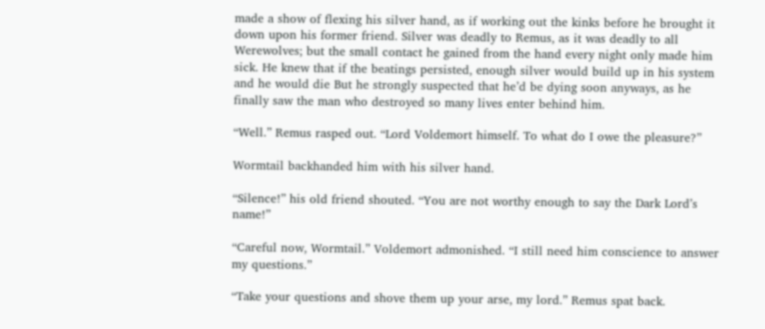made a show of flexing his silver hand, as if working out the kinks before he brought it down upon his former friend. Silver was deadly to Remus, as it was deadly to all Werewolves; but the small contact he gained from the hand every night only made him sick. He knew that if the beatings persisted, enough silver would build up in his system and he would die But he strongly suspected that he’d be dying soon anyways, as he finally saw the man who destroyed so many lives enter behind him.

“Well.” Remus rasped out. “Lord Voldemort himself. To what do I owe the pleasure?”

Wormtail backhanded him with his silver hand.

“Silence!” his old friend shouted. “You are not worthy enough to say the Dark Lord’s name!”

“Careful now, Wormtail.” Voldemort admonished. “I still need him conscience to answer my questions.”

“Take your questions and shove them up your arse, my lord.” Remus spat back.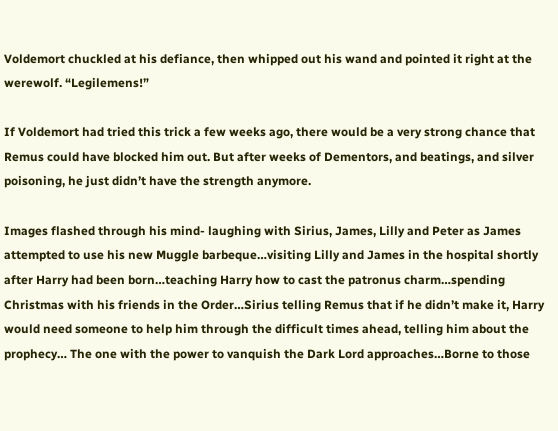Voldemort chuckled at his defiance, then whipped out his wand and pointed it right at the werewolf. “Legilemens!”

If Voldemort had tried this trick a few weeks ago, there would be a very strong chance that Remus could have blocked him out. But after weeks of Dementors, and beatings, and silver poisoning, he just didn’t have the strength anymore.

Images flashed through his mind- laughing with Sirius, James, Lilly and Peter as James attempted to use his new Muggle barbeque…visiting Lilly and James in the hospital shortly after Harry had been born…teaching Harry how to cast the patronus charm…spending Christmas with his friends in the Order…Sirius telling Remus that if he didn’t make it, Harry would need someone to help him through the difficult times ahead, telling him about the prophecy… The one with the power to vanquish the Dark Lord approaches…Borne to those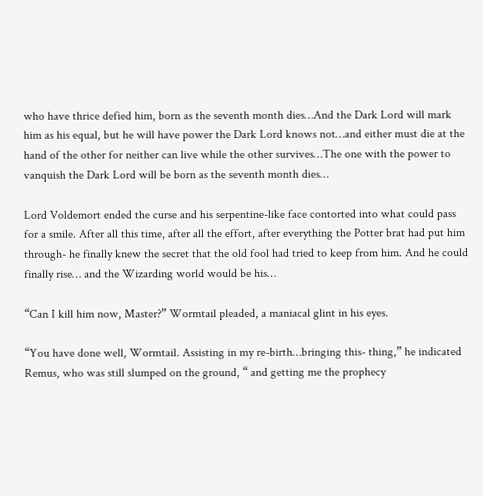who have thrice defied him, born as the seventh month dies…And the Dark Lord will mark him as his equal, but he will have power the Dark Lord knows not…and either must die at the hand of the other for neither can live while the other survives…The one with the power to vanquish the Dark Lord will be born as the seventh month dies…

Lord Voldemort ended the curse and his serpentine-like face contorted into what could pass for a smile. After all this time, after all the effort, after everything the Potter brat had put him through- he finally knew the secret that the old fool had tried to keep from him. And he could finally rise… and the Wizarding world would be his…

“Can I kill him now, Master?” Wormtail pleaded, a maniacal glint in his eyes.

“You have done well, Wormtail. Assisting in my re-birth…bringing this- thing,” he indicated Remus, who was still slumped on the ground, “ and getting me the prophecy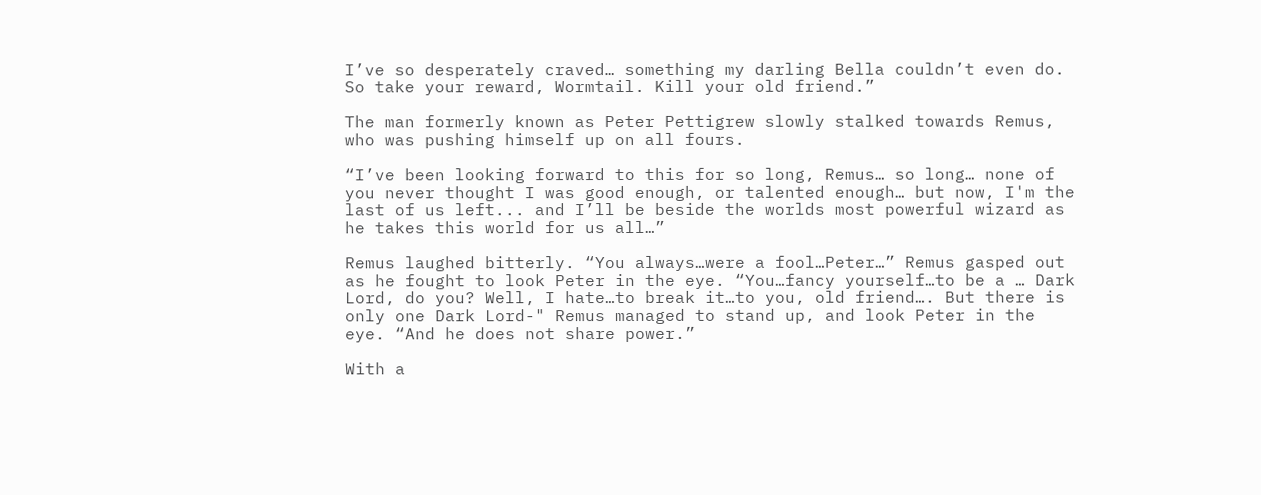I’ve so desperately craved… something my darling Bella couldn’t even do. So take your reward, Wormtail. Kill your old friend.”

The man formerly known as Peter Pettigrew slowly stalked towards Remus, who was pushing himself up on all fours.

“I’ve been looking forward to this for so long, Remus… so long… none of you never thought I was good enough, or talented enough… but now, I'm the last of us left... and I’ll be beside the worlds most powerful wizard as he takes this world for us all…”

Remus laughed bitterly. “You always…were a fool…Peter…” Remus gasped out as he fought to look Peter in the eye. “You…fancy yourself…to be a … Dark Lord, do you? Well, I hate…to break it…to you, old friend…. But there is only one Dark Lord-" Remus managed to stand up, and look Peter in the eye. “And he does not share power.”

With a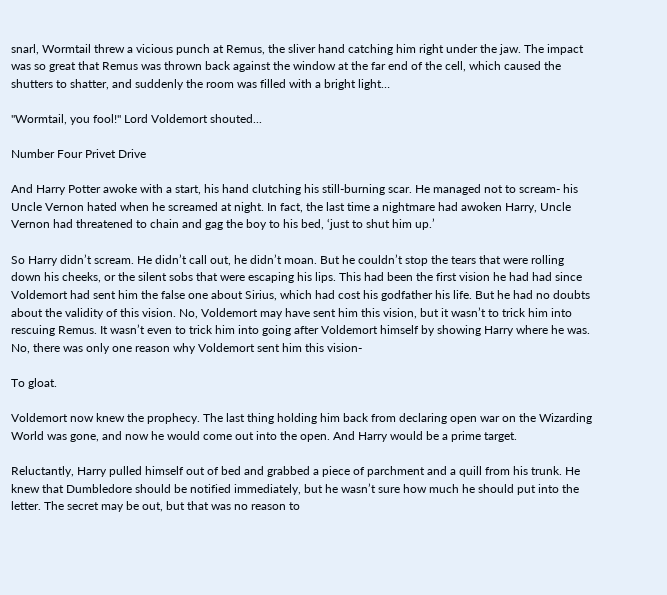snarl, Wormtail threw a vicious punch at Remus, the sliver hand catching him right under the jaw. The impact was so great that Remus was thrown back against the window at the far end of the cell, which caused the shutters to shatter, and suddenly the room was filled with a bright light…

"Wormtail, you fool!" Lord Voldemort shouted...

Number Four Privet Drive

And Harry Potter awoke with a start, his hand clutching his still-burning scar. He managed not to scream- his Uncle Vernon hated when he screamed at night. In fact, the last time a nightmare had awoken Harry, Uncle Vernon had threatened to chain and gag the boy to his bed, ‘just to shut him up.’

So Harry didn’t scream. He didn’t call out, he didn’t moan. But he couldn’t stop the tears that were rolling down his cheeks, or the silent sobs that were escaping his lips. This had been the first vision he had had since Voldemort had sent him the false one about Sirius, which had cost his godfather his life. But he had no doubts about the validity of this vision. No, Voldemort may have sent him this vision, but it wasn’t to trick him into rescuing Remus. It wasn’t even to trick him into going after Voldemort himself by showing Harry where he was. No, there was only one reason why Voldemort sent him this vision-

To gloat.

Voldemort now knew the prophecy. The last thing holding him back from declaring open war on the Wizarding World was gone, and now he would come out into the open. And Harry would be a prime target.

Reluctantly, Harry pulled himself out of bed and grabbed a piece of parchment and a quill from his trunk. He knew that Dumbledore should be notified immediately, but he wasn’t sure how much he should put into the letter. The secret may be out, but that was no reason to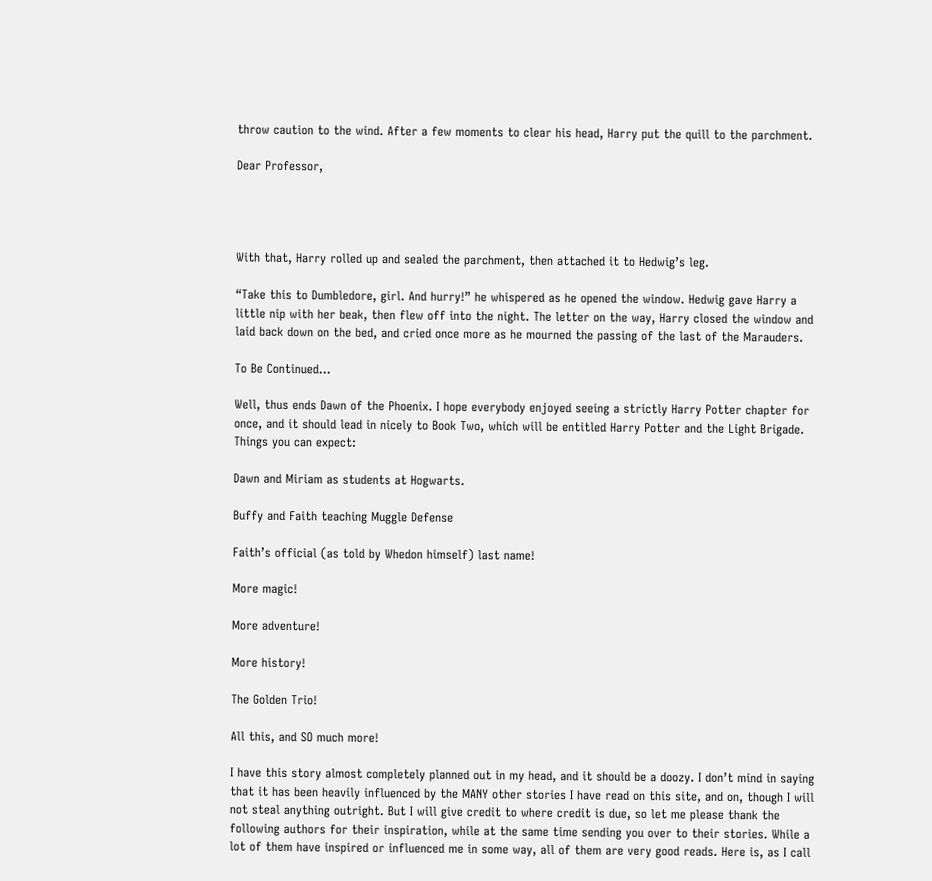throw caution to the wind. After a few moments to clear his head, Harry put the quill to the parchment.

Dear Professor,




With that, Harry rolled up and sealed the parchment, then attached it to Hedwig’s leg.

“Take this to Dumbledore, girl. And hurry!” he whispered as he opened the window. Hedwig gave Harry a little nip with her beak, then flew off into the night. The letter on the way, Harry closed the window and laid back down on the bed, and cried once more as he mourned the passing of the last of the Marauders.

To Be Continued…

Well, thus ends Dawn of the Phoenix. I hope everybody enjoyed seeing a strictly Harry Potter chapter for once, and it should lead in nicely to Book Two, which will be entitled Harry Potter and the Light Brigade. Things you can expect:

Dawn and Miriam as students at Hogwarts.

Buffy and Faith teaching Muggle Defense

Faith’s official (as told by Whedon himself) last name!

More magic!

More adventure!

More history!

The Golden Trio!

All this, and SO much more!

I have this story almost completely planned out in my head, and it should be a doozy. I don’t mind in saying that it has been heavily influenced by the MANY other stories I have read on this site, and on, though I will not steal anything outright. But I will give credit to where credit is due, so let me please thank the following authors for their inspiration, while at the same time sending you over to their stories. While a lot of them have inspired or influenced me in some way, all of them are very good reads. Here is, as I call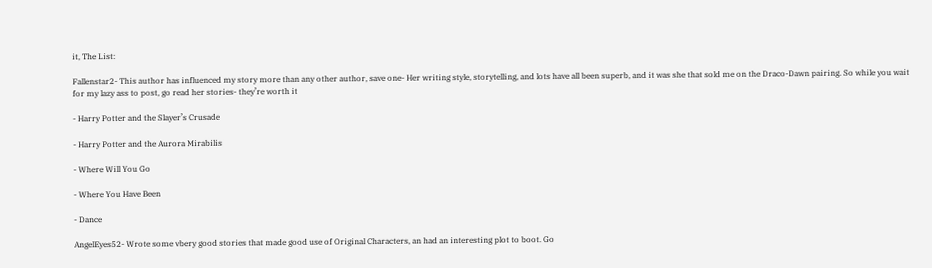it, The List:

Fallenstar2- This author has influenced my story more than any other author, save one- Her writing style, storytelling, and lots have all been superb, and it was she that sold me on the Draco-Dawn pairing. So while you wait for my lazy ass to post, go read her stories- they’re worth it

- Harry Potter and the Slayer’s Crusade

- Harry Potter and the Aurora Mirabilis

- Where Will You Go

- Where You Have Been

- Dance

AngelEyes52- Wrote some vbery good stories that made good use of Original Characters, an had an interesting plot to boot. Go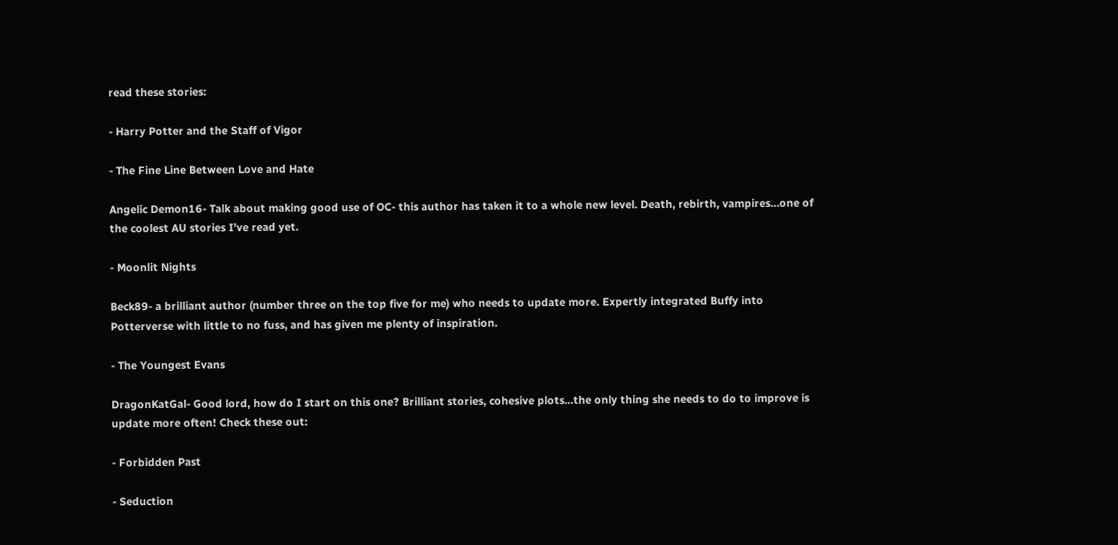read these stories:

- Harry Potter and the Staff of Vigor

- The Fine Line Between Love and Hate

Angelic Demon16- Talk about making good use of OC- this author has taken it to a whole new level. Death, rebirth, vampires…one of the coolest AU stories I’ve read yet.

- Moonlit Nights

Beck89- a brilliant author (number three on the top five for me) who needs to update more. Expertly integrated Buffy into Potterverse with little to no fuss, and has given me plenty of inspiration.

- The Youngest Evans

DragonKatGal- Good lord, how do I start on this one? Brilliant stories, cohesive plots…the only thing she needs to do to improve is update more often! Check these out:

- Forbidden Past

- Seduction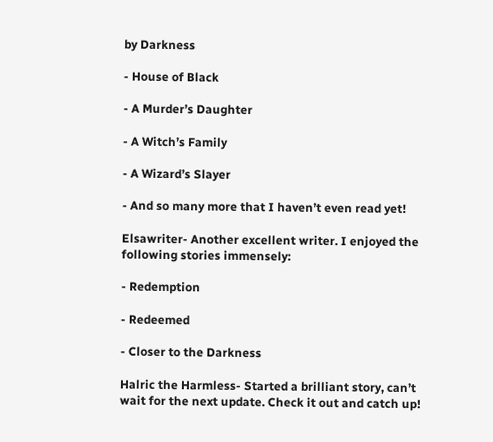by Darkness

- House of Black

- A Murder’s Daughter

- A Witch’s Family

- A Wizard’s Slayer

- And so many more that I haven’t even read yet!

Elsawriter- Another excellent writer. I enjoyed the following stories immensely:

- Redemption

- Redeemed

- Closer to the Darkness

Halric the Harmless- Started a brilliant story, can’t wait for the next update. Check it out and catch up!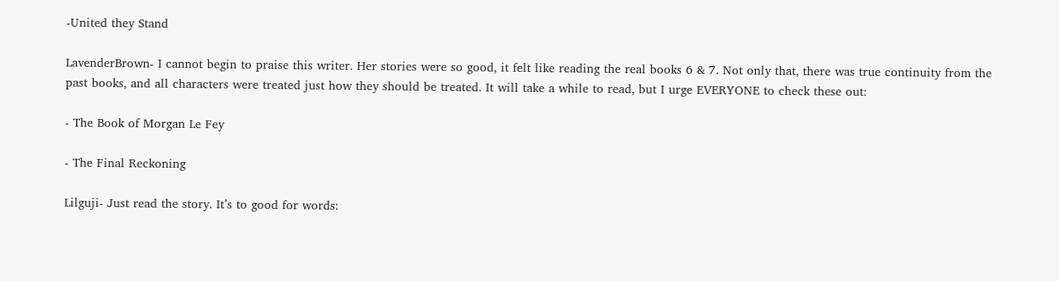-United they Stand

LavenderBrown- I cannot begin to praise this writer. Her stories were so good, it felt like reading the real books 6 & 7. Not only that, there was true continuity from the past books, and all characters were treated just how they should be treated. It will take a while to read, but I urge EVERYONE to check these out:

- The Book of Morgan Le Fey

- The Final Reckoning

Lilguji- Just read the story. It’s to good for words: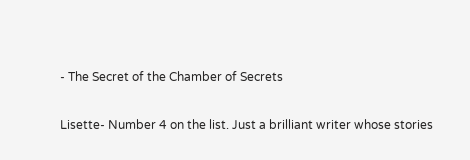- The Secret of the Chamber of Secrets

Lisette- Number 4 on the list. Just a brilliant writer whose stories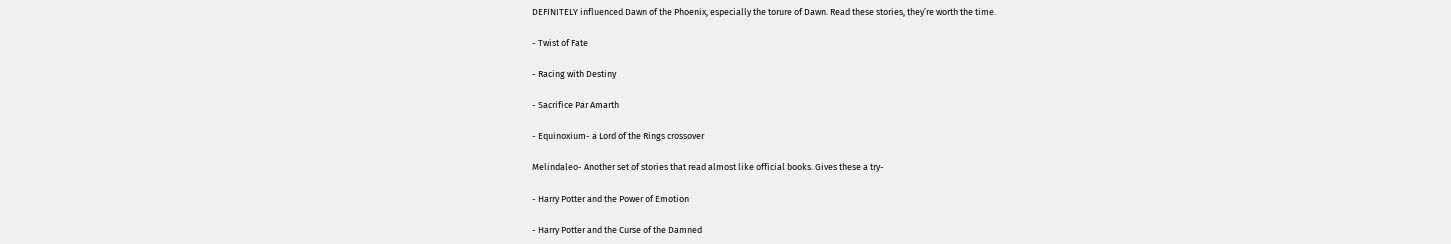DEFINITELY influenced Dawn of the Phoenix, especially the torure of Dawn. Read these stories, they’re worth the time.

- Twist of Fate

- Racing with Destiny

- Sacrifice Par Amarth

- Equinoxium- a Lord of the Rings crossover

Melindaleo- Another set of stories that read almost like official books. Gives these a try-

- Harry Potter and the Power of Emotion

- Harry Potter and the Curse of the Damned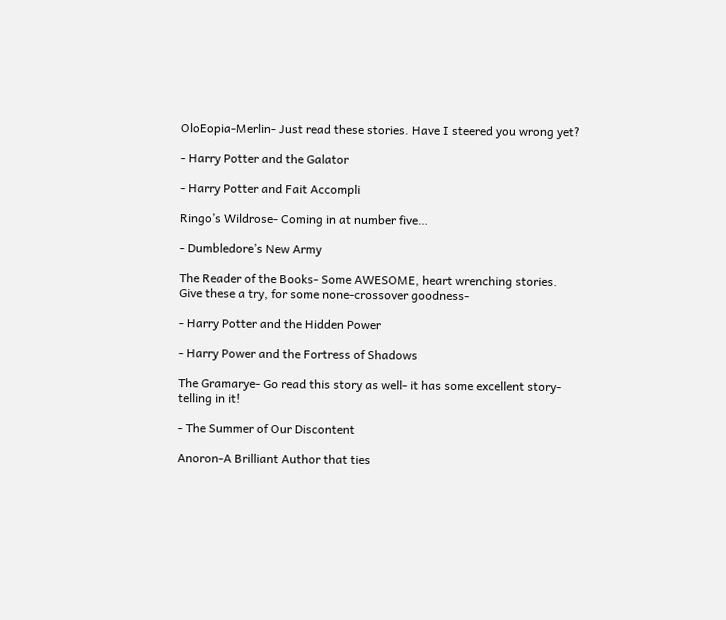OloEopia-Merlin- Just read these stories. Have I steered you wrong yet?

- Harry Potter and the Galator

- Harry Potter and Fait Accompli

Ringo’s Wildrose- Coming in at number five…

- Dumbledore’s New Army

The Reader of the Books- Some AWESOME, heart wrenching stories. Give these a try, for some none-crossover goodness-

- Harry Potter and the Hidden Power

- Harry Power and the Fortress of Shadows

The Gramarye- Go read this story as well- it has some excellent story-telling in it!

- The Summer of Our Discontent

Anoron-A Brilliant Author that ties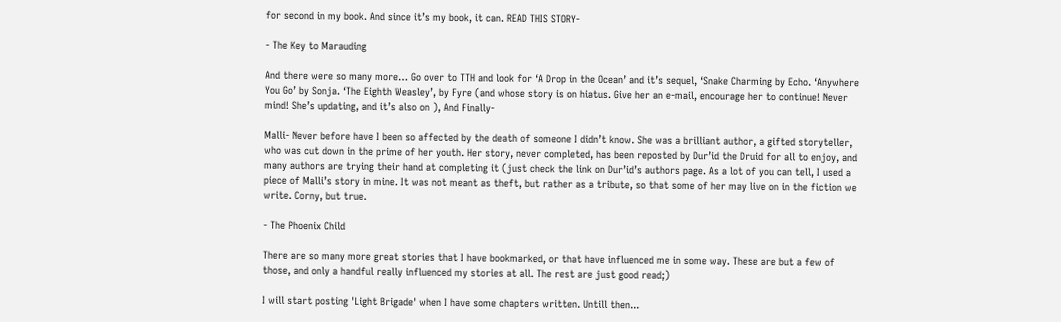for second in my book. And since it’s my book, it can. READ THIS STORY-

- The Key to Marauding

And there were so many more… Go over to TTH and look for ‘A Drop in the Ocean’ and it’s sequel, ‘Snake Charming by Echo. ‘Anywhere You Go’ by Sonja. ‘The Eighth Weasley’, by Fyre (and whose story is on hiatus. Give her an e-mail, encourage her to continue! Never mind! She’s updating, and it’s also on ), And Finally-

Malli- Never before have I been so affected by the death of someone I didn’t know. She was a brilliant author, a gifted storyteller, who was cut down in the prime of her youth. Her story, never completed, has been reposted by Dur’id the Druid for all to enjoy, and many authors are trying their hand at completing it (just check the link on Dur’id’s authors page. As a lot of you can tell, I used a piece of Malli’s story in mine. It was not meant as theft, but rather as a tribute, so that some of her may live on in the fiction we write. Corny, but true.

- The Phoenix Child

There are so many more great stories that I have bookmarked, or that have influenced me in some way. These are but a few of those, and only a handful really influenced my stories at all. The rest are just good read;)

I will start posting 'Light Brigade' when I have some chapters written. Untill then...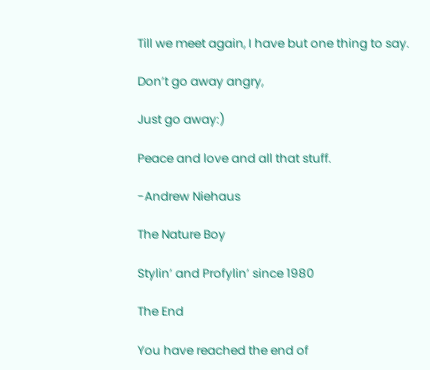Till we meet again, I have but one thing to say.

Don’t go away angry,

Just go away:)

Peace and love and all that stuff.

-Andrew Niehaus

The Nature Boy

Stylin’ and Profylin’ since 1980

The End

You have reached the end of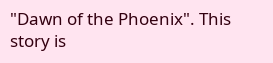"Dawn of the Phoenix". This story is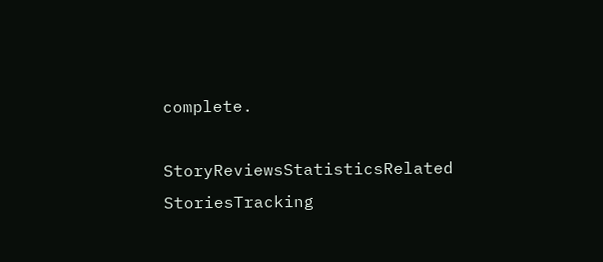complete.

StoryReviewsStatisticsRelated StoriesTracking